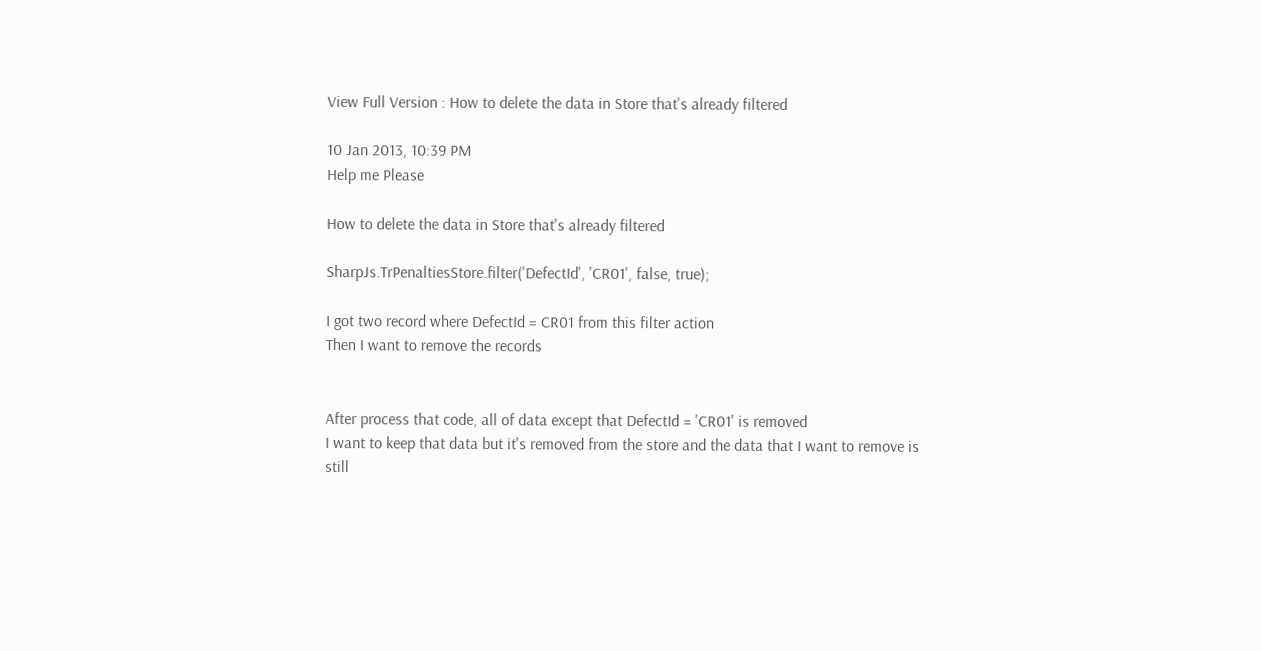View Full Version : How to delete the data in Store that's already filtered

10 Jan 2013, 10:39 PM
Help me Please

How to delete the data in Store that's already filtered

SharpJs.TrPenaltiesStore.filter('DefectId', 'CR01', false, true);

I got two record where DefectId = CR01 from this filter action
Then I want to remove the records


After process that code, all of data except that DefectId = 'CR01' is removed
I want to keep that data but it's removed from the store and the data that I want to remove is still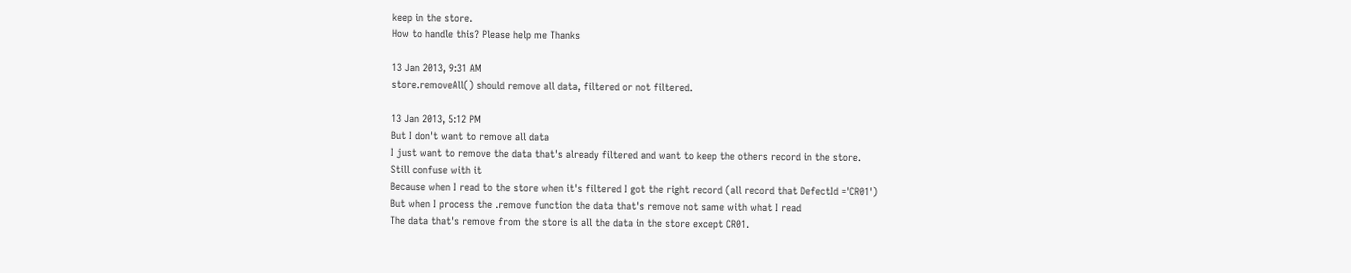keep in the store.
How to handle this? Please help me Thanks

13 Jan 2013, 9:31 AM
store.removeAll() should remove all data, filtered or not filtered.

13 Jan 2013, 5:12 PM
But I don't want to remove all data
I just want to remove the data that's already filtered and want to keep the others record in the store.
Still confuse with it
Because when I read to the store when it's filtered I got the right record (all record that DefectId ='CR01')
But when I process the .remove function the data that's remove not same with what I read
The data that's remove from the store is all the data in the store except CR01.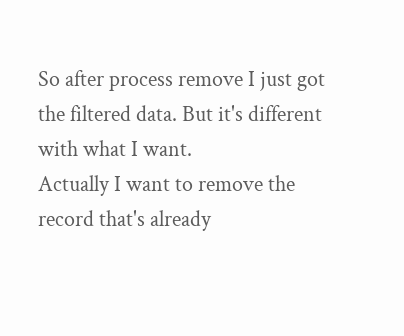So after process remove I just got the filtered data. But it's different with what I want.
Actually I want to remove the record that's already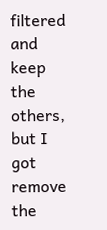filtered and keep the others, but I got remove the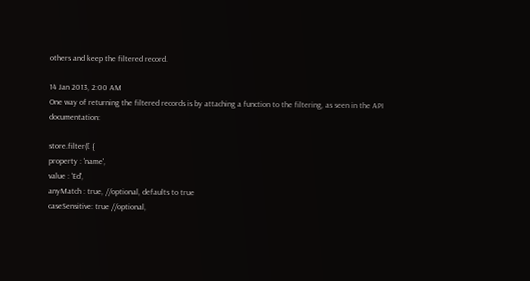others and keep the filtered record.

14 Jan 2013, 2:00 AM
One way of returning the filtered records is by attaching a function to the filtering, as seen in the API documentation:

store.filter([ {
property : 'name',
value : 'Ed',
anyMatch : true, //optional, defaults to true
caseSensitive: true //optional,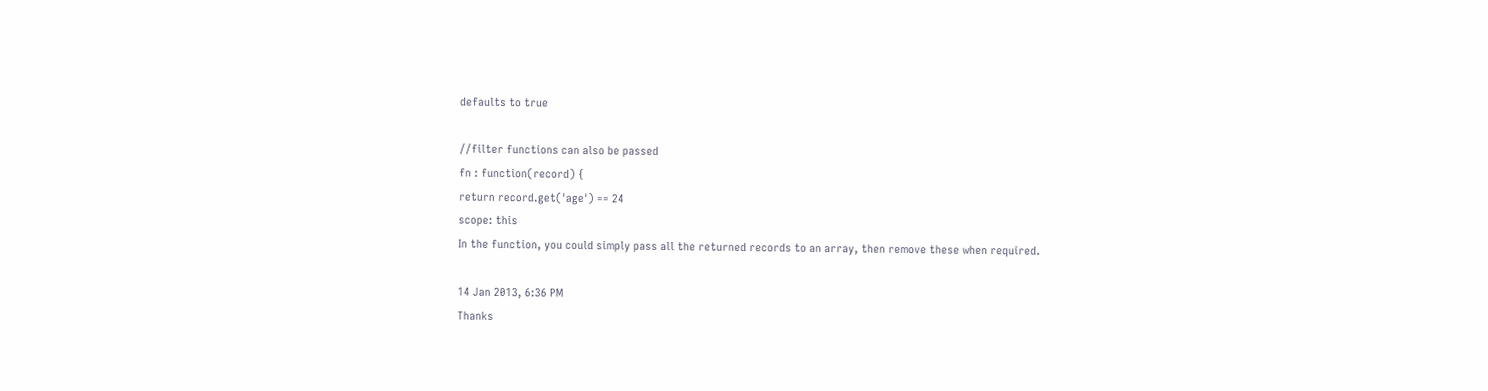defaults to true

//filter functions can also be passed
fn : function(record) {
return record.get('age') == 24
scope: this
In the function, you could simply pass all the returned records to an array, then remove these when required.

14 Jan 2013, 6:36 PM
Thanks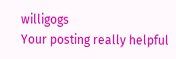willigogs
Your posting really helpful